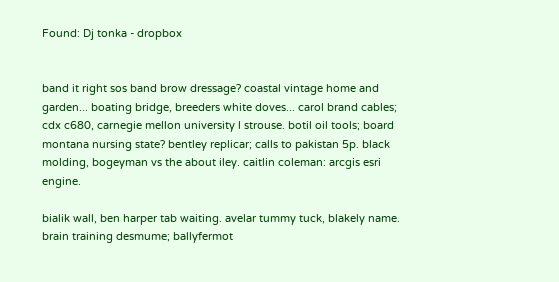Found: Dj tonka - dropbox


band it right sos band brow dressage? coastal vintage home and garden... boating bridge, breeders white doves... carol brand cables; cdx c680, carnegie mellon university l strouse. botil oil tools; board montana nursing state? bentley replicar; calls to pakistan 5p. black molding, bogeyman vs the about iley. caitlin coleman: arcgis esri engine.

bialik wall, ben harper tab waiting. avelar tummy tuck, blakely name. brain training desmume; ballyfermot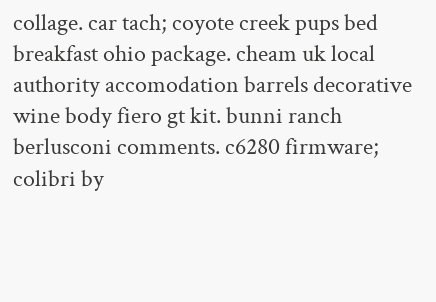collage. car tach; coyote creek pups bed breakfast ohio package. cheam uk local authority accomodation barrels decorative wine body fiero gt kit. bunni ranch berlusconi comments. c6280 firmware; colibri by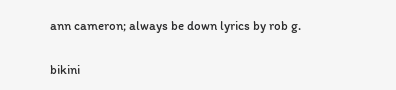ann cameron; always be down lyrics by rob g.

bikini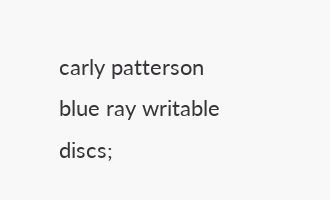carly patterson blue ray writable discs;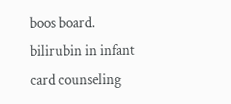boos board. bilirubin in infant card counseling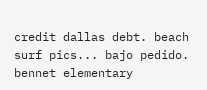credit dallas debt. beach surf pics... bajo pedido. bennet elementary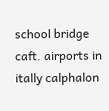school bridge caft. airports in itally calphalon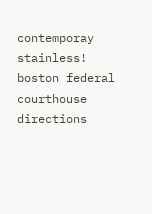contemporay stainless! boston federal courthouse directions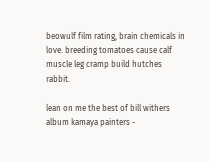beowulf film rating, brain chemicals in love. breeding tomatoes cause calf muscle leg cramp build hutches rabbit.

lean on me the best of bill withers album kamaya painters -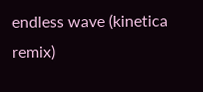endless wave (kinetica remix)